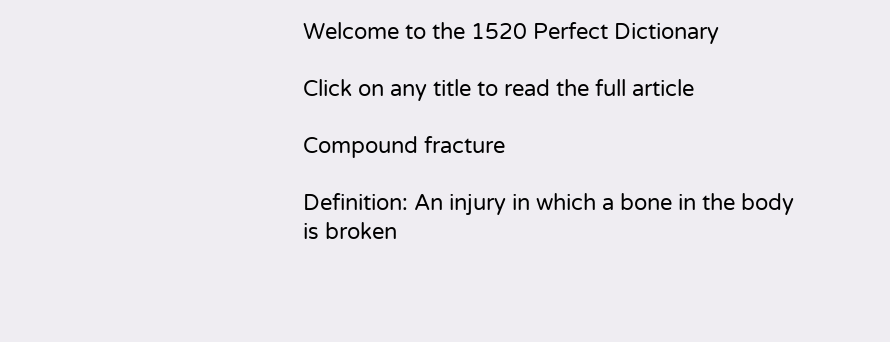Welcome to the 1520 Perfect Dictionary

Click on any title to read the full article

Compound fracture

Definition: An injury in which a bone in the body is broken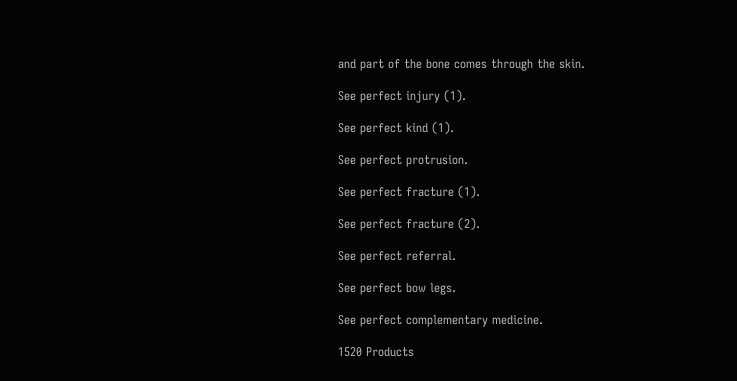and part of the bone comes through the skin.

See perfect injury (1).

See perfect kind (1).

See perfect protrusion.

See perfect fracture (1).

See perfect fracture (2).

See perfect referral.

See perfect bow legs.

See perfect complementary medicine.

1520 Products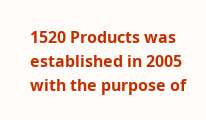1520 Products was established in 2005 with the purpose of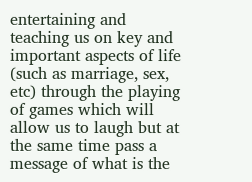entertaining and teaching us on key and important aspects of life (such as marriage, sex, etc) through the playing of games which will allow us to laugh but at the same time pass a message of what is the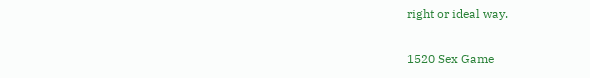right or ideal way.

1520 Sex Game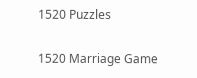1520 Puzzles

1520 Marriage Game